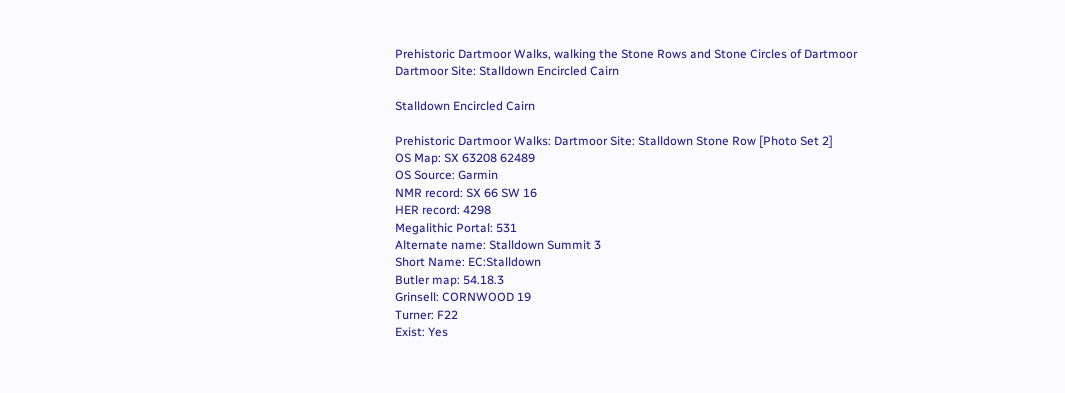Prehistoric Dartmoor Walks, walking the Stone Rows and Stone Circles of Dartmoor
Dartmoor Site: Stalldown Encircled Cairn

Stalldown Encircled Cairn

Prehistoric Dartmoor Walks: Dartmoor Site: Stalldown Stone Row [Photo Set 2]
OS Map: SX 63208 62489
OS Source: Garmin
NMR record: SX 66 SW 16
HER record: 4298
Megalithic Portal: 531
Alternate name: Stalldown Summit 3
Short Name: EC:Stalldown
Butler map: 54.18.3
Grinsell: CORNWOOD 19
Turner: F22
Exist: Yes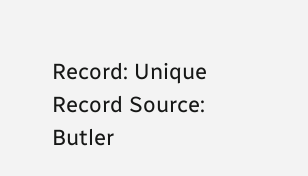Record: Unique
Record Source: Butler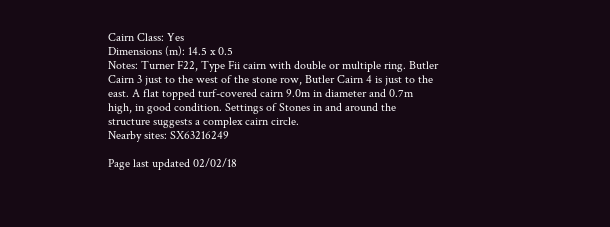Cairn Class: Yes
Dimensions (m): 14.5 x 0.5
Notes: Turner F22, Type Fii cairn with double or multiple ring. Butler Cairn 3 just to the west of the stone row, Butler Cairn 4 is just to the east. A flat topped turf-covered cairn 9.0m in diameter and 0.7m high, in good condition. Settings of Stones in and around the structure suggests a complex cairn circle.
Nearby sites: SX63216249

Page last updated 02/02/18